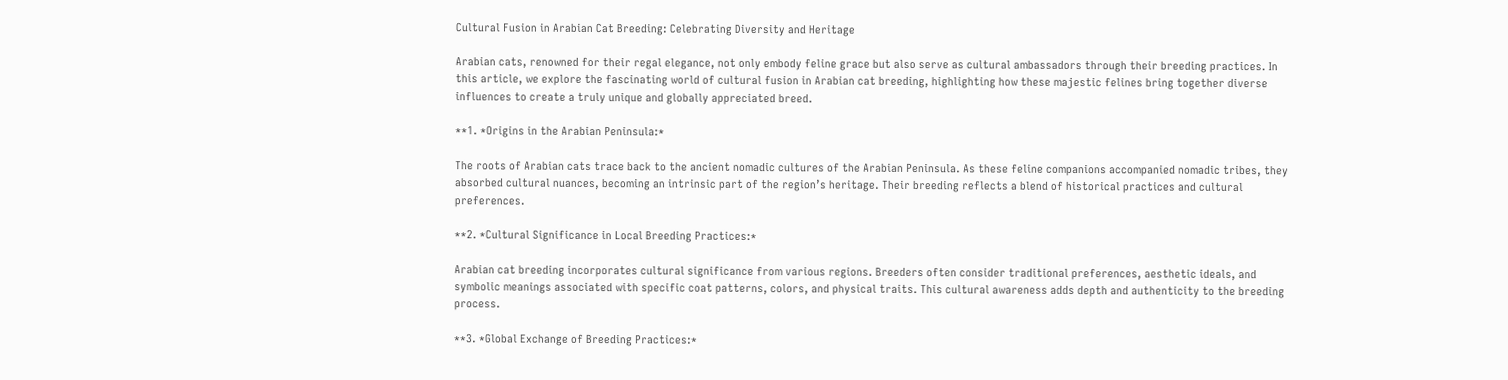Cultural Fusion in Arabian Cat Breeding: Celebrating Diversity and Heritage

Arabian cats, renowned for their regal elegance, not only embody feline grace but also serve as cultural ambassadors through their breeding practices. In this article, we explore the fascinating world of cultural fusion in Arabian cat breeding, highlighting how these majestic felines bring together diverse influences to create a truly unique and globally appreciated breed.

**1. *Origins in the Arabian Peninsula:*

The roots of Arabian cats trace back to the ancient nomadic cultures of the Arabian Peninsula. As these feline companions accompanied nomadic tribes, they absorbed cultural nuances, becoming an intrinsic part of the region’s heritage. Their breeding reflects a blend of historical practices and cultural preferences.

**2. *Cultural Significance in Local Breeding Practices:*

Arabian cat breeding incorporates cultural significance from various regions. Breeders often consider traditional preferences, aesthetic ideals, and symbolic meanings associated with specific coat patterns, colors, and physical traits. This cultural awareness adds depth and authenticity to the breeding process.

**3. *Global Exchange of Breeding Practices:*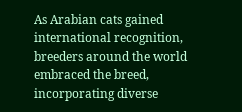As Arabian cats gained international recognition, breeders around the world embraced the breed, incorporating diverse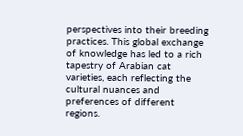perspectives into their breeding practices. This global exchange of knowledge has led to a rich tapestry of Arabian cat varieties, each reflecting the cultural nuances and preferences of different regions.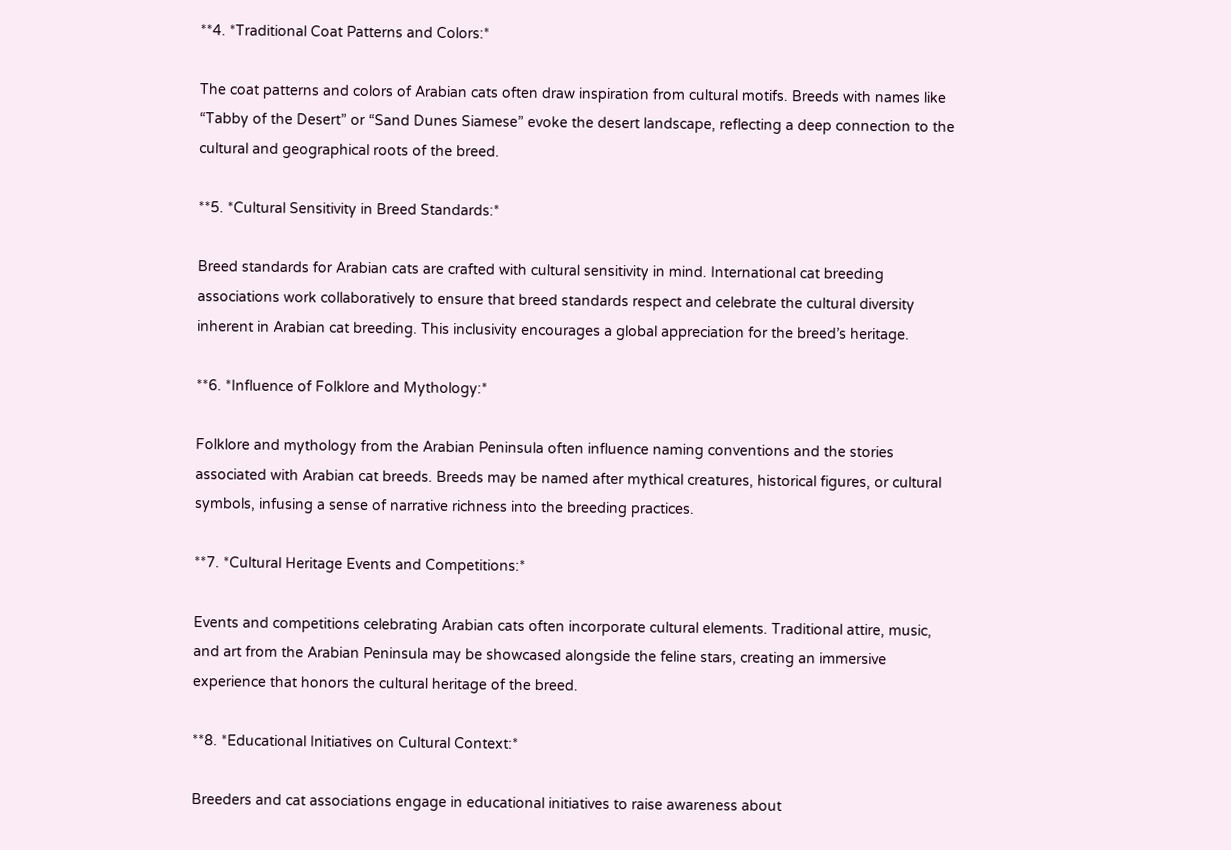**4. *Traditional Coat Patterns and Colors:*

The coat patterns and colors of Arabian cats often draw inspiration from cultural motifs. Breeds with names like “Tabby of the Desert” or “Sand Dunes Siamese” evoke the desert landscape, reflecting a deep connection to the cultural and geographical roots of the breed.

**5. *Cultural Sensitivity in Breed Standards:*

Breed standards for Arabian cats are crafted with cultural sensitivity in mind. International cat breeding associations work collaboratively to ensure that breed standards respect and celebrate the cultural diversity inherent in Arabian cat breeding. This inclusivity encourages a global appreciation for the breed’s heritage.

**6. *Influence of Folklore and Mythology:*

Folklore and mythology from the Arabian Peninsula often influence naming conventions and the stories associated with Arabian cat breeds. Breeds may be named after mythical creatures, historical figures, or cultural symbols, infusing a sense of narrative richness into the breeding practices.

**7. *Cultural Heritage Events and Competitions:*

Events and competitions celebrating Arabian cats often incorporate cultural elements. Traditional attire, music, and art from the Arabian Peninsula may be showcased alongside the feline stars, creating an immersive experience that honors the cultural heritage of the breed.

**8. *Educational Initiatives on Cultural Context:*

Breeders and cat associations engage in educational initiatives to raise awareness about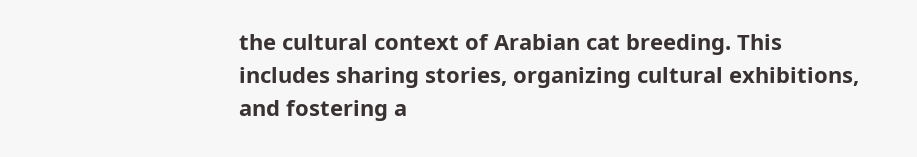the cultural context of Arabian cat breeding. This includes sharing stories, organizing cultural exhibitions, and fostering a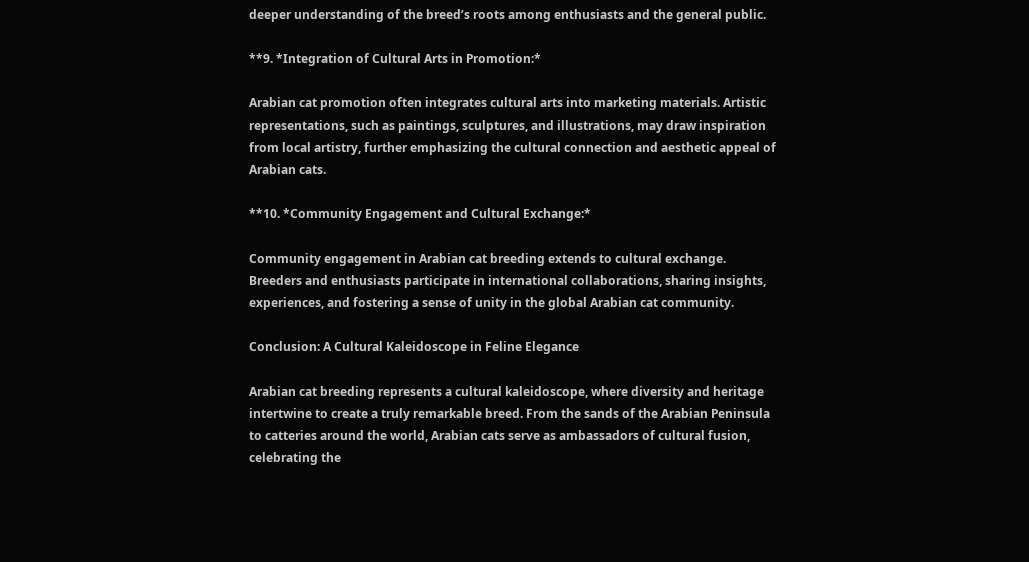deeper understanding of the breed’s roots among enthusiasts and the general public.

**9. *Integration of Cultural Arts in Promotion:*

Arabian cat promotion often integrates cultural arts into marketing materials. Artistic representations, such as paintings, sculptures, and illustrations, may draw inspiration from local artistry, further emphasizing the cultural connection and aesthetic appeal of Arabian cats.

**10. *Community Engagement and Cultural Exchange:*

Community engagement in Arabian cat breeding extends to cultural exchange. Breeders and enthusiasts participate in international collaborations, sharing insights, experiences, and fostering a sense of unity in the global Arabian cat community.

Conclusion: A Cultural Kaleidoscope in Feline Elegance

Arabian cat breeding represents a cultural kaleidoscope, where diversity and heritage intertwine to create a truly remarkable breed. From the sands of the Arabian Peninsula to catteries around the world, Arabian cats serve as ambassadors of cultural fusion, celebrating the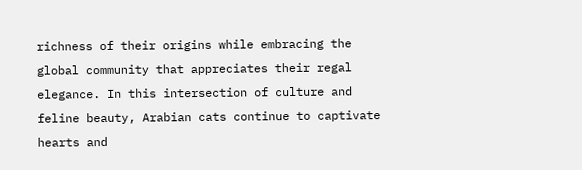richness of their origins while embracing the global community that appreciates their regal elegance. In this intersection of culture and feline beauty, Arabian cats continue to captivate hearts and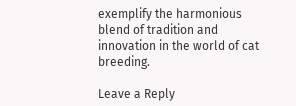exemplify the harmonious blend of tradition and innovation in the world of cat breeding.

Leave a Reply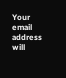Your email address will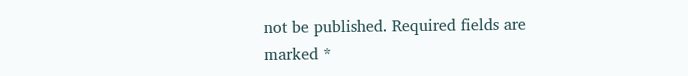not be published. Required fields are marked *